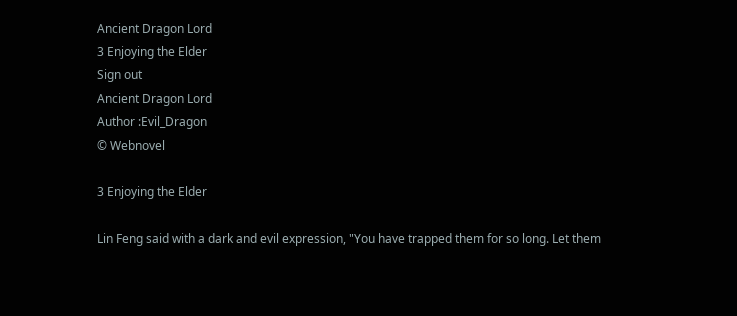Ancient Dragon Lord
3 Enjoying the Elder
Sign out
Ancient Dragon Lord
Author :Evil_Dragon
© Webnovel

3 Enjoying the Elder

Lin Feng said with a dark and evil expression, "You have trapped them for so long. Let them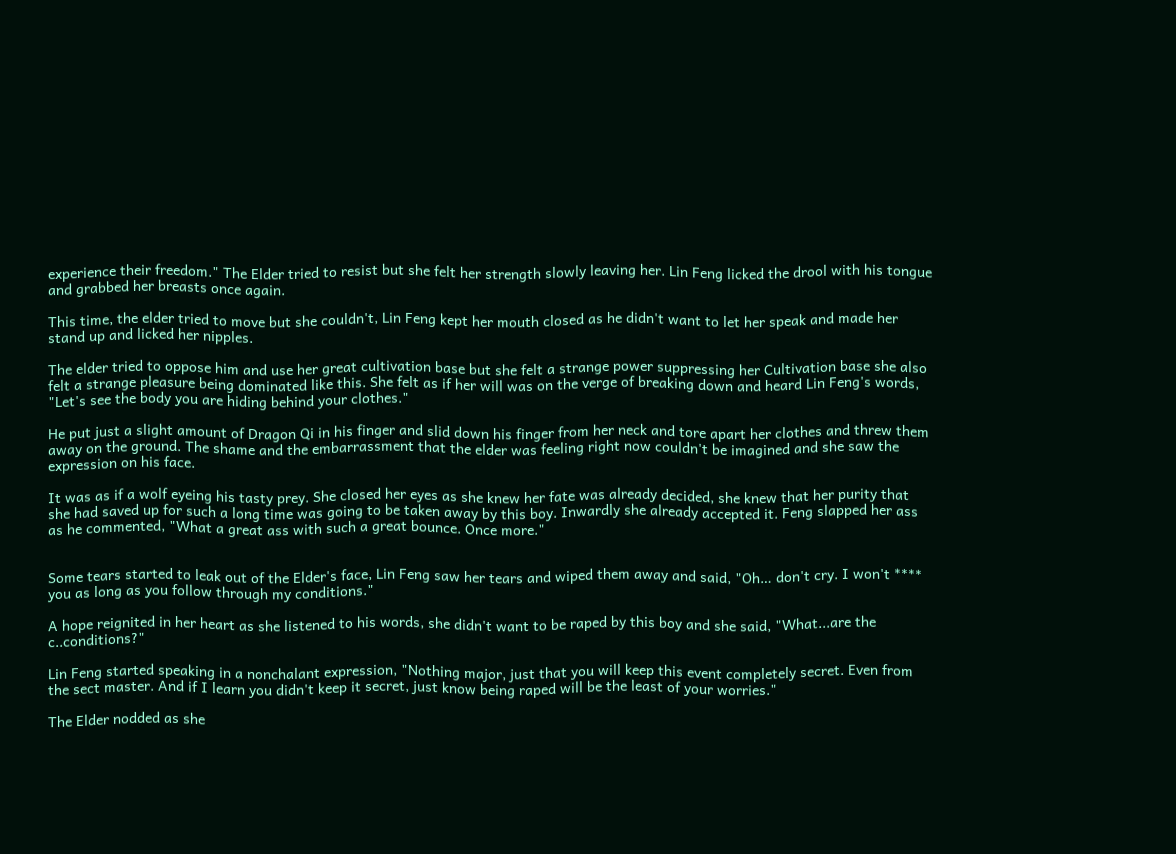experience their freedom." The Elder tried to resist but she felt her strength slowly leaving her. Lin Feng licked the drool with his tongue and grabbed her breasts once again.

This time, the elder tried to move but she couldn't, Lin Feng kept her mouth closed as he didn't want to let her speak and made her stand up and licked her nipples.

The elder tried to oppose him and use her great cultivation base but she felt a strange power suppressing her Cultivation base she also felt a strange pleasure being dominated like this. She felt as if her will was on the verge of breaking down and heard Lin Feng's words, "Let's see the body you are hiding behind your clothes."

He put just a slight amount of Dragon Qi in his finger and slid down his finger from her neck and tore apart her clothes and threw them away on the ground. The shame and the embarrassment that the elder was feeling right now couldn't be imagined and she saw the expression on his face.

It was as if a wolf eyeing his tasty prey. She closed her eyes as she knew her fate was already decided, she knew that her purity that she had saved up for such a long time was going to be taken away by this boy. Inwardly she already accepted it. Feng slapped her ass as he commented, "What a great ass with such a great bounce. Once more."


Some tears started to leak out of the Elder's face, Lin Feng saw her tears and wiped them away and said, "Oh… don't cry. I won't **** you as long as you follow through my conditions."

A hope reignited in her heart as she listened to his words, she didn't want to be raped by this boy and she said, "What...are the c..conditions?"

Lin Feng started speaking in a nonchalant expression, "Nothing major, just that you will keep this event completely secret. Even from the sect master. And if I learn you didn't keep it secret, just know being raped will be the least of your worries."

The Elder nodded as she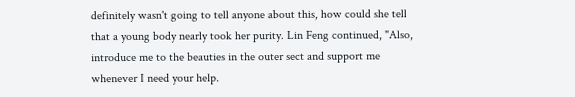definitely wasn't going to tell anyone about this, how could she tell that a young body nearly took her purity. Lin Feng continued, "Also, introduce me to the beauties in the outer sect and support me whenever I need your help.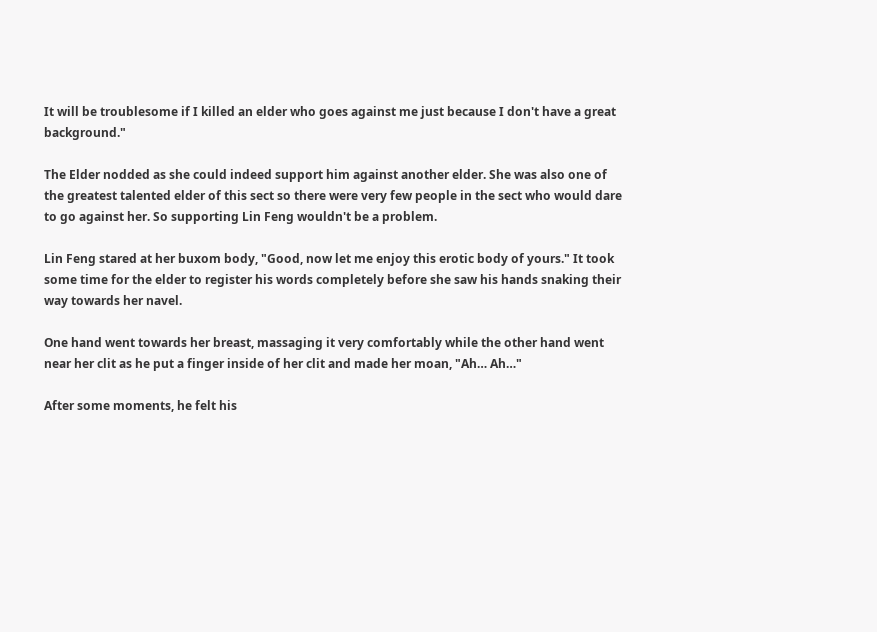It will be troublesome if I killed an elder who goes against me just because I don't have a great background."

The Elder nodded as she could indeed support him against another elder. She was also one of the greatest talented elder of this sect so there were very few people in the sect who would dare to go against her. So supporting Lin Feng wouldn't be a problem.

Lin Feng stared at her buxom body, "Good, now let me enjoy this erotic body of yours." It took some time for the elder to register his words completely before she saw his hands snaking their way towards her navel.

One hand went towards her breast, massaging it very comfortably while the other hand went near her clit as he put a finger inside of her clit and made her moan, "Ah… Ah…"

After some moments, he felt his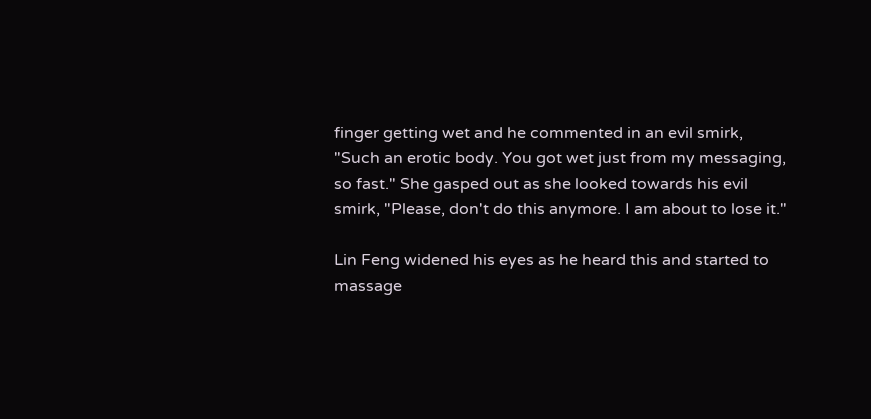finger getting wet and he commented in an evil smirk, "Such an erotic body. You got wet just from my messaging, so fast." She gasped out as she looked towards his evil smirk, "Please, don't do this anymore. I am about to lose it."

Lin Feng widened his eyes as he heard this and started to massage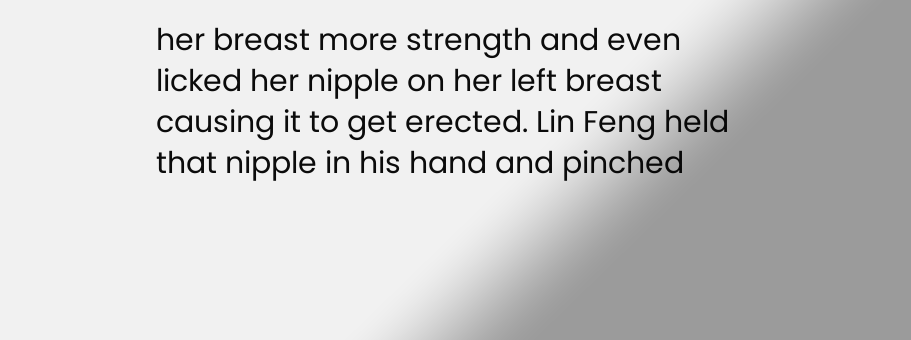her breast more strength and even licked her nipple on her left breast causing it to get erected. Lin Feng held that nipple in his hand and pinched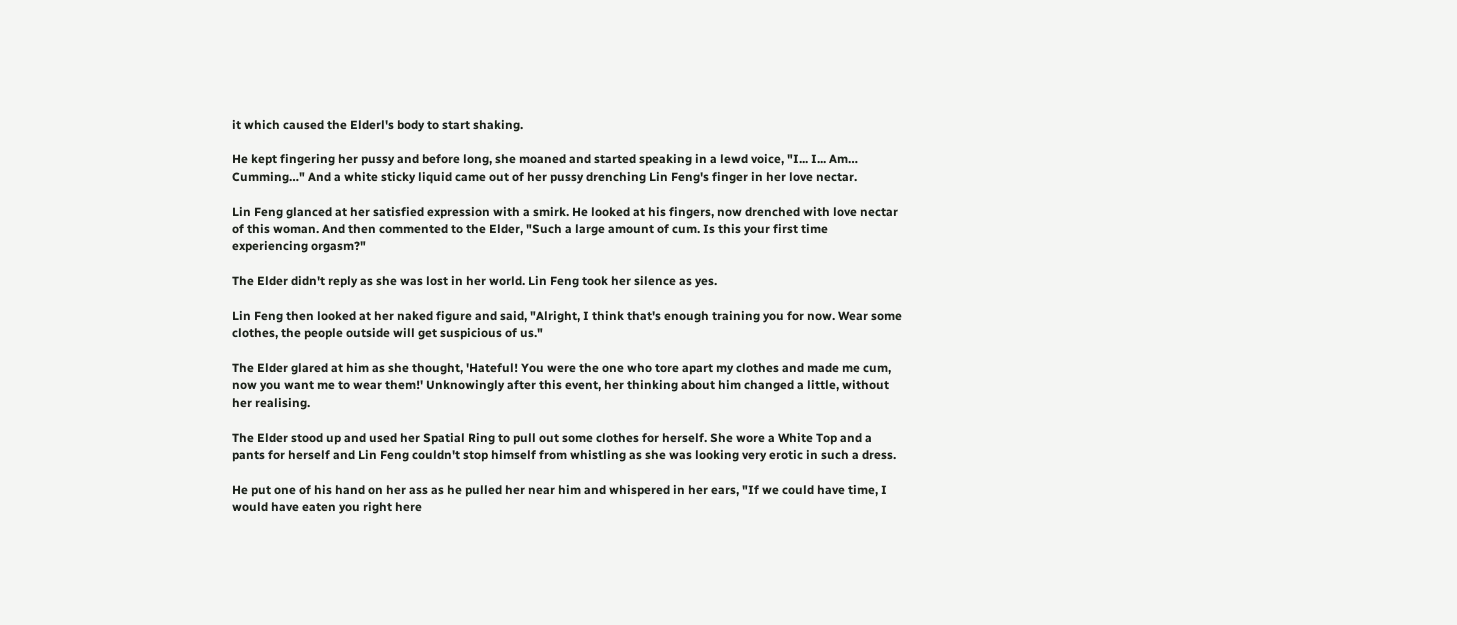it which caused the Elderl's body to start shaking.

He kept fingering her pussy and before long, she moaned and started speaking in a lewd voice, "I... I... Am… Cumming…" And a white sticky liquid came out of her pussy drenching Lin Feng's finger in her love nectar.

Lin Feng glanced at her satisfied expression with a smirk. He looked at his fingers, now drenched with love nectar of this woman. And then commented to the Elder, "Such a large amount of cum. Is this your first time experiencing orgasm?"

The Elder didn't reply as she was lost in her world. Lin Feng took her silence as yes.

Lin Feng then looked at her naked figure and said, "Alright, I think that's enough training you for now. Wear some clothes, the people outside will get suspicious of us."

The Elder glared at him as she thought, 'Hateful! You were the one who tore apart my clothes and made me cum, now you want me to wear them!' Unknowingly after this event, her thinking about him changed a little, without her realising.

The Elder stood up and used her Spatial Ring to pull out some clothes for herself. She wore a White Top and a pants for herself and Lin Feng couldn't stop himself from whistling as she was looking very erotic in such a dress.

He put one of his hand on her ass as he pulled her near him and whispered in her ears, "If we could have time, I would have eaten you right here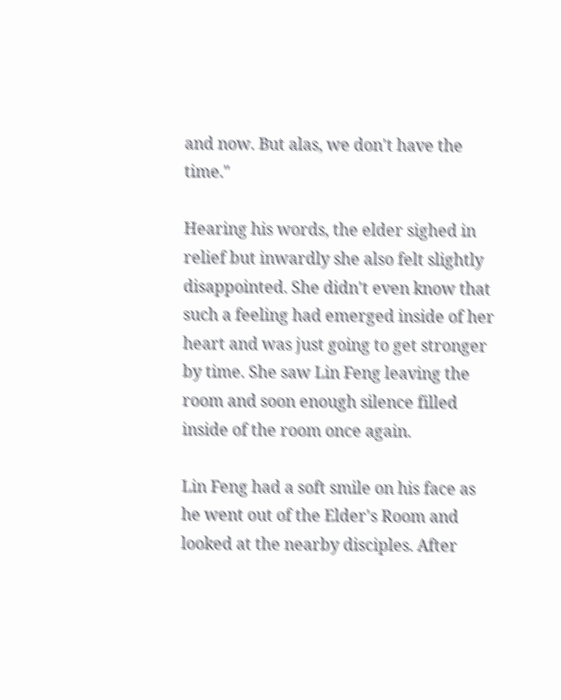and now. But alas, we don't have the time."

Hearing his words, the elder sighed in relief but inwardly she also felt slightly disappointed. She didn't even know that such a feeling had emerged inside of her heart and was just going to get stronger by time. She saw Lin Feng leaving the room and soon enough silence filled inside of the room once again.

Lin Feng had a soft smile on his face as he went out of the Elder's Room and looked at the nearby disciples. After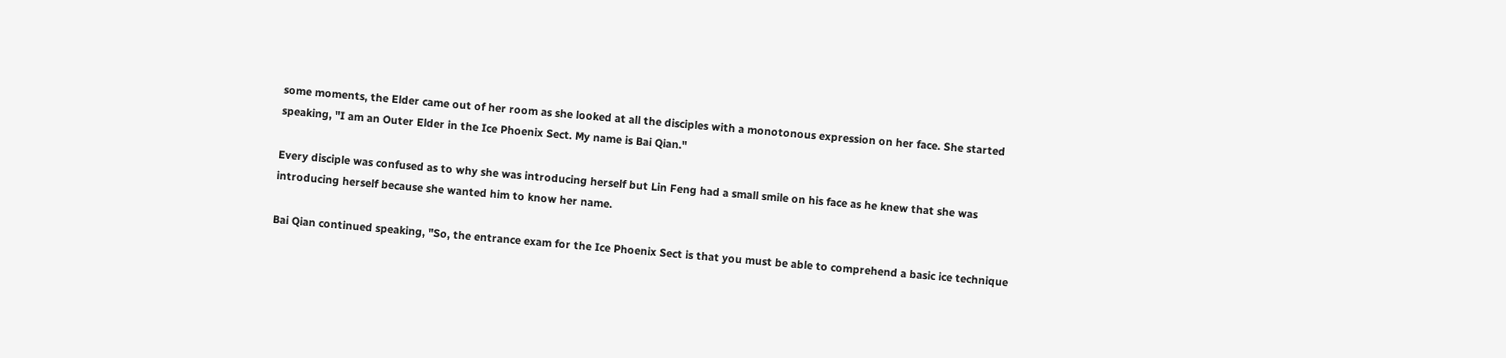some moments, the Elder came out of her room as she looked at all the disciples with a monotonous expression on her face. She started speaking, "I am an Outer Elder in the Ice Phoenix Sect. My name is Bai Qian."

Every disciple was confused as to why she was introducing herself but Lin Feng had a small smile on his face as he knew that she was introducing herself because she wanted him to know her name.

Bai Qian continued speaking, "So, the entrance exam for the Ice Phoenix Sect is that you must be able to comprehend a basic ice technique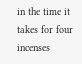in the time it takes for four incenses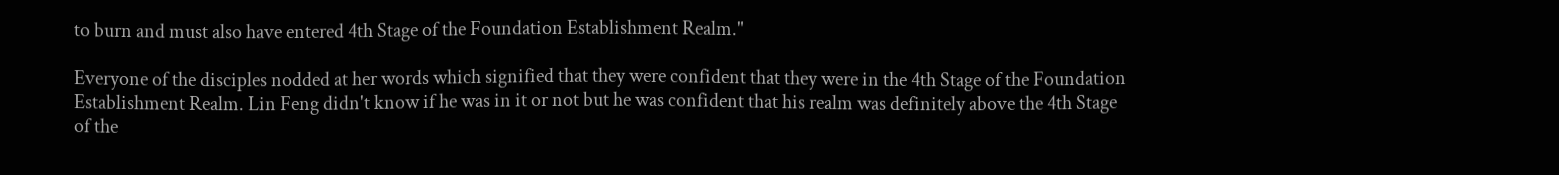to burn and must also have entered 4th Stage of the Foundation Establishment Realm."

Everyone of the disciples nodded at her words which signified that they were confident that they were in the 4th Stage of the Foundation Establishment Realm. Lin Feng didn't know if he was in it or not but he was confident that his realm was definitely above the 4th Stage of the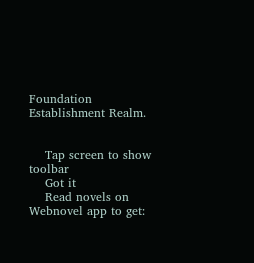Foundation Establishment Realm.


    Tap screen to show toolbar
    Got it
    Read novels on Webnovel app to get: